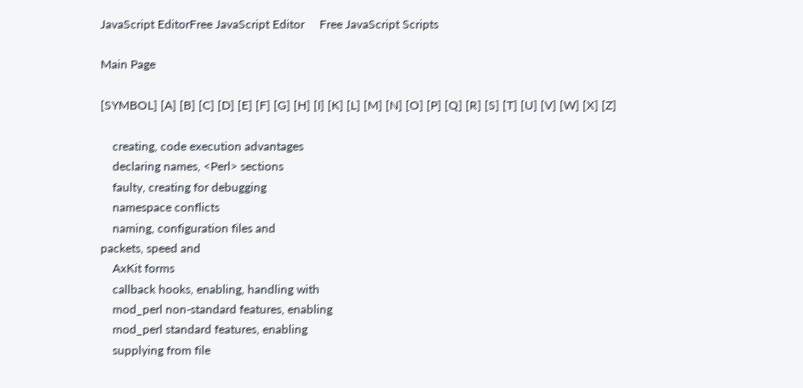JavaScript EditorFree JavaScript Editor     Free JavaScript Scripts

Main Page

[SYMBOL] [A] [B] [C] [D] [E] [F] [G] [H] [I] [K] [L] [M] [N] [O] [P] [Q] [R] [S] [T] [U] [V] [W] [X] [Z]

    creating, code execution advantages
    declaring names, <Perl> sections
    faulty, creating for debugging
    namespace conflicts
    naming, configuration files and
packets, speed and
    AxKit forms
    callback hooks, enabling, handling with
    mod_perl non-standard features, enabling
    mod_perl standard features, enabling
    supplying from file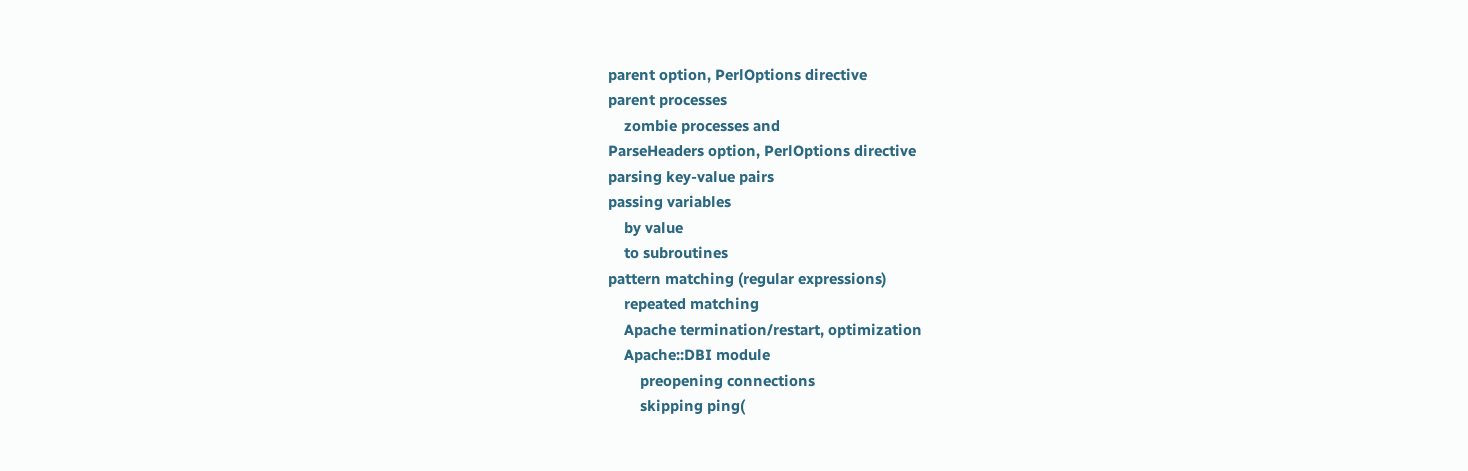parent option, PerlOptions directive
parent processes
    zombie processes and
ParseHeaders option, PerlOptions directive
parsing key-value pairs
passing variables
    by value
    to subroutines
pattern matching (regular expressions)
    repeated matching
    Apache termination/restart, optimization
    Apache::DBI module
        preopening connections
        skipping ping(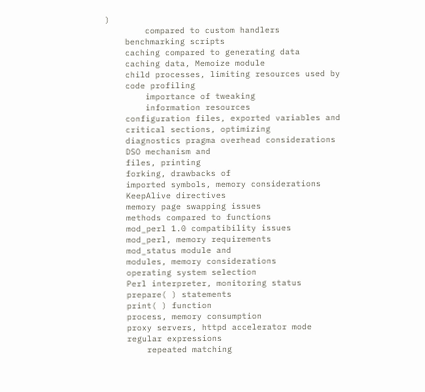)
        compared to custom handlers
    benchmarking scripts
    caching compared to generating data
    caching data, Memoize module
    child processes, limiting resources used by
    code profiling
        importance of tweaking
        information resources
    configuration files, exported variables and
    critical sections, optimizing
    diagnostics pragma overhead considerations
    DSO mechanism and
    files, printing
    forking, drawbacks of
    imported symbols, memory considerations
    KeepAlive directives
    memory page swapping issues
    methods compared to functions
    mod_perl 1.0 compatibility issues
    mod_perl, memory requirements
    mod_status module and
    modules, memory considerations
    operating system selection
    Perl interpreter, monitoring status
    prepare( ) statements
    print( ) function
    process, memory consumption
    proxy servers, httpd accelerator mode
    regular expressions
        repeated matching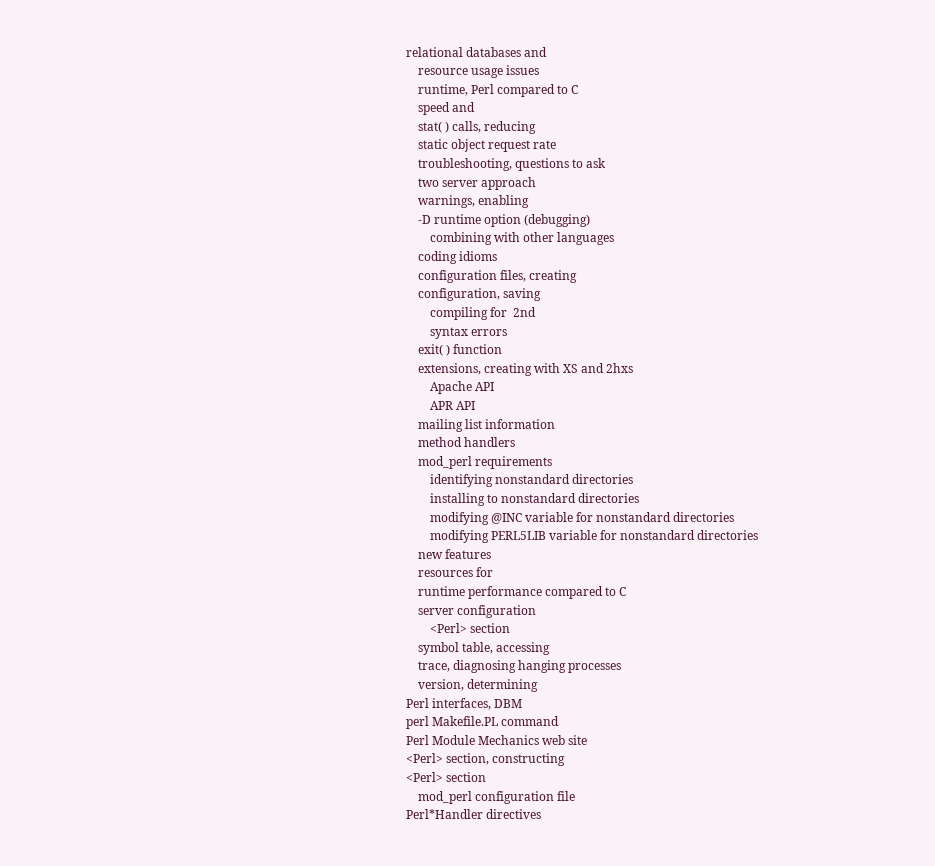relational databases and
    resource usage issues
    runtime, Perl compared to C
    speed and
    stat( ) calls, reducing
    static object request rate
    troubleshooting, questions to ask
    two server approach
    warnings, enabling
    -D runtime option (debugging)
        combining with other languages
    coding idioms
    configuration files, creating
    configuration, saving
        compiling for  2nd
        syntax errors
    exit( ) function
    extensions, creating with XS and 2hxs
        Apache API
        APR API
    mailing list information
    method handlers
    mod_perl requirements
        identifying nonstandard directories
        installing to nonstandard directories
        modifying @INC variable for nonstandard directories
        modifying PERL5LIB variable for nonstandard directories
    new features
    resources for
    runtime performance compared to C
    server configuration
        <Perl> section
    symbol table, accessing
    trace, diagnosing hanging processes
    version, determining
Perl interfaces, DBM
perl Makefile.PL command
Perl Module Mechanics web site
<Perl> section, constructing
<Perl> section
    mod_perl configuration file
Perl*Handler directives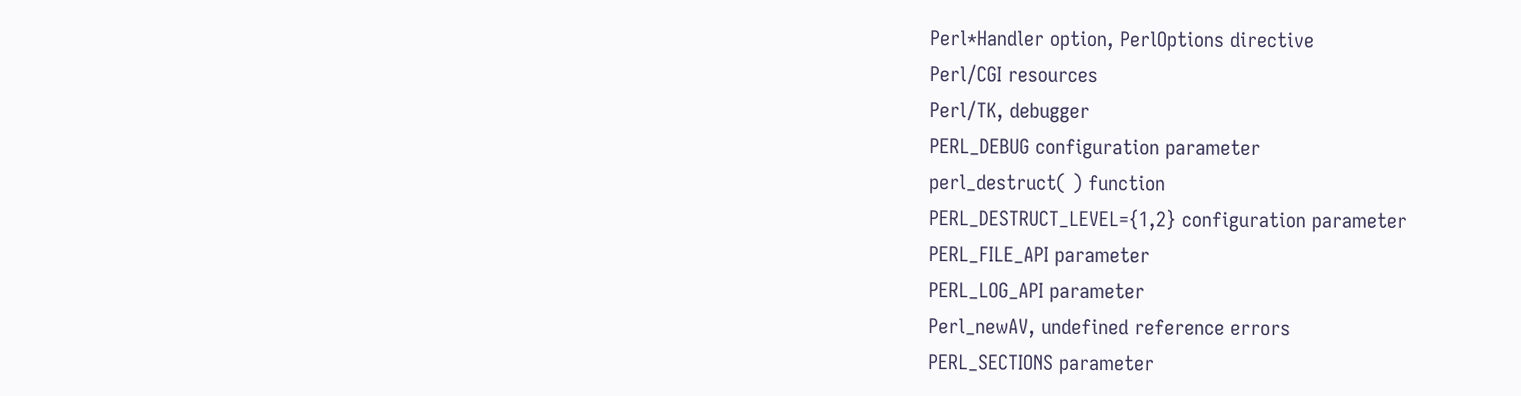Perl*Handler option, PerlOptions directive
Perl/CGI resources
Perl/TK, debugger
PERL_DEBUG configuration parameter
perl_destruct( ) function
PERL_DESTRUCT_LEVEL={1,2} configuration parameter
PERL_FILE_API parameter
PERL_LOG_API parameter
Perl_newAV, undefined reference errors
PERL_SECTIONS parameter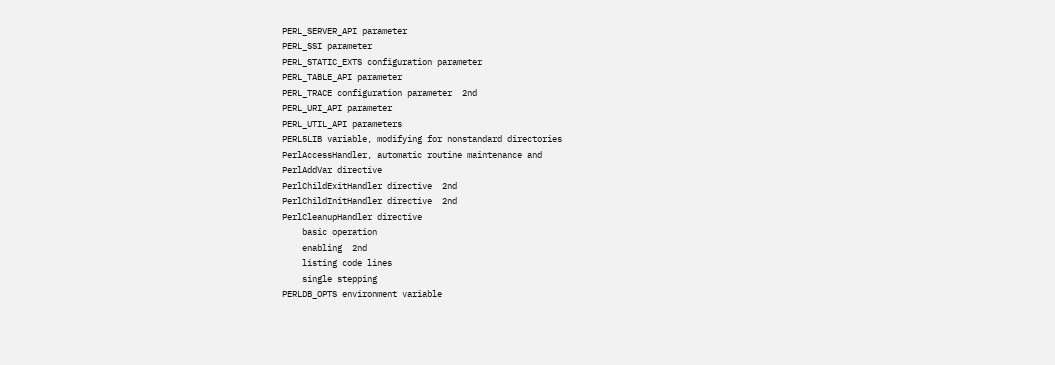PERL_SERVER_API parameter
PERL_SSI parameter
PERL_STATIC_EXTS configuration parameter
PERL_TABLE_API parameter
PERL_TRACE configuration parameter  2nd
PERL_URI_API parameter
PERL_UTIL_API parameters
PERL5LIB variable, modifying for nonstandard directories
PerlAccessHandler, automatic routine maintenance and
PerlAddVar directive
PerlChildExitHandler directive  2nd
PerlChildInitHandler directive  2nd
PerlCleanupHandler directive
    basic operation
    enabling  2nd
    listing code lines
    single stepping
PERLDB_OPTS environment variable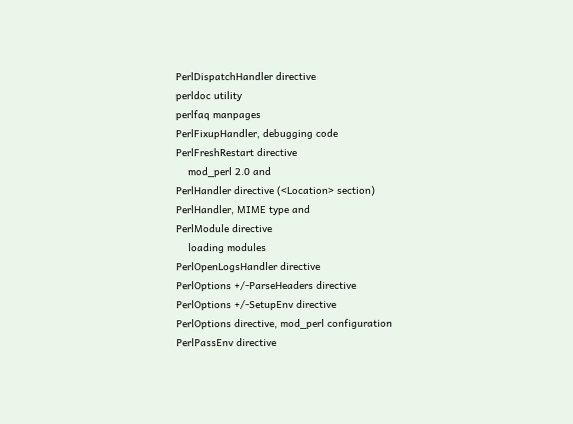PerlDispatchHandler directive
perldoc utility
perlfaq manpages
PerlFixupHandler, debugging code
PerlFreshRestart directive
    mod_perl 2.0 and
PerlHandler directive (<Location> section)
PerlHandler, MIME type and
PerlModule directive
    loading modules
PerlOpenLogsHandler directive
PerlOptions +/-ParseHeaders directive
PerlOptions +/-SetupEnv directive
PerlOptions directive, mod_perl configuration
PerlPassEnv directive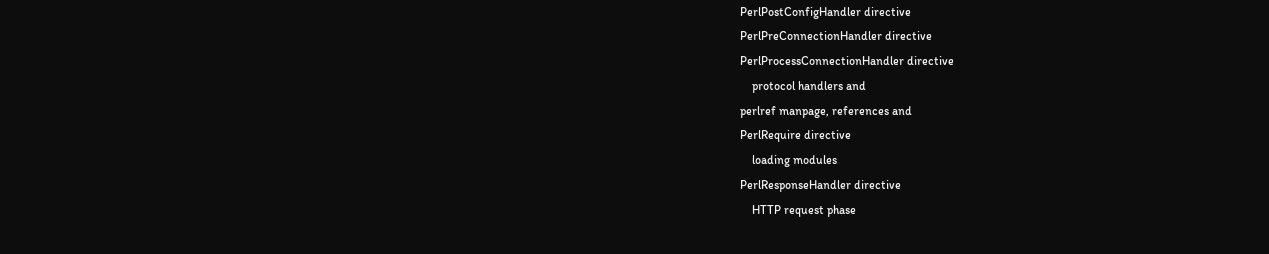PerlPostConfigHandler directive
PerlPreConnectionHandler directive
PerlProcessConnectionHandler directive
    protocol handlers and
perlref manpage, references and
PerlRequire directive
    loading modules
PerlResponseHandler directive
    HTTP request phase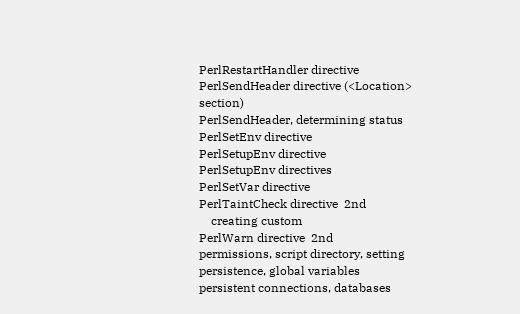PerlRestartHandler directive
PerlSendHeader directive (<Location> section)
PerlSendHeader, determining status
PerlSetEnv directive
PerlSetupEnv directive
PerlSetupEnv directives
PerlSetVar directive
PerlTaintCheck directive  2nd
    creating custom
PerlWarn directive  2nd
permissions, script directory, setting
persistence, global variables
persistent connections, databases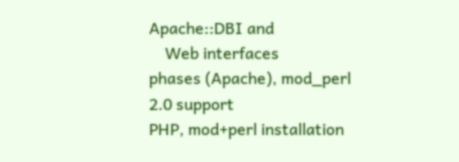Apache::DBI and
    Web interfaces
phases (Apache), mod_perl 2.0 support
PHP, mod+perl installation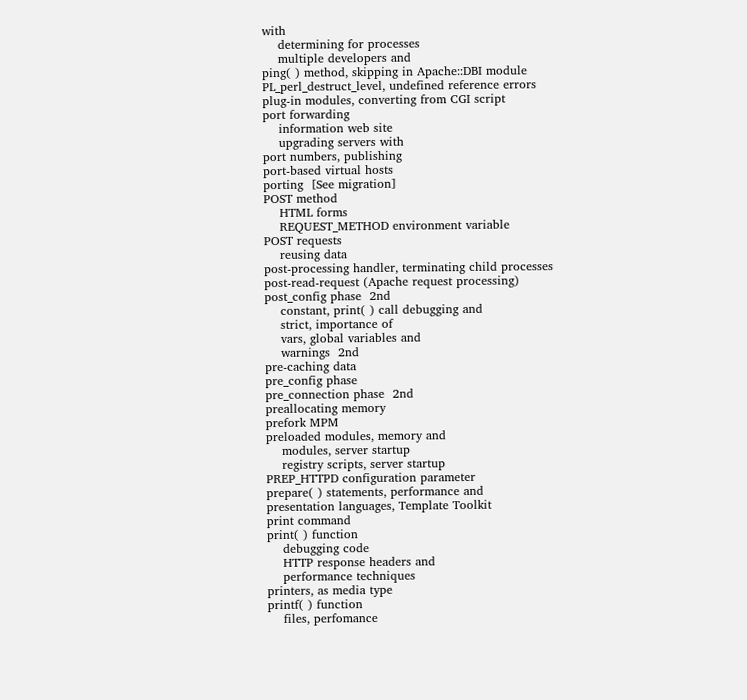with
    determining for processes
    multiple developers and
ping( ) method, skipping in Apache::DBI module
PL_perl_destruct_level, undefined reference errors
plug-in modules, converting from CGI script
port forwarding
    information web site
    upgrading servers with
port numbers, publishing
port-based virtual hosts
porting  [See migration]
POST method
    HTML forms
    REQUEST_METHOD environment variable
POST requests
    reusing data
post-processing handler, terminating child processes
post-read-request (Apache request processing)
post_config phase  2nd
    constant, print( ) call debugging and
    strict, importance of
    vars, global variables and
    warnings  2nd
pre-caching data
pre_config phase
pre_connection phase  2nd
preallocating memory
prefork MPM
preloaded modules, memory and
    modules, server startup
    registry scripts, server startup
PREP_HTTPD configuration parameter
prepare( ) statements, performance and
presentation languages, Template Toolkit
print command
print( ) function
    debugging code
    HTTP response headers and
    performance techniques
printers, as media type
printf( ) function
    files, perfomance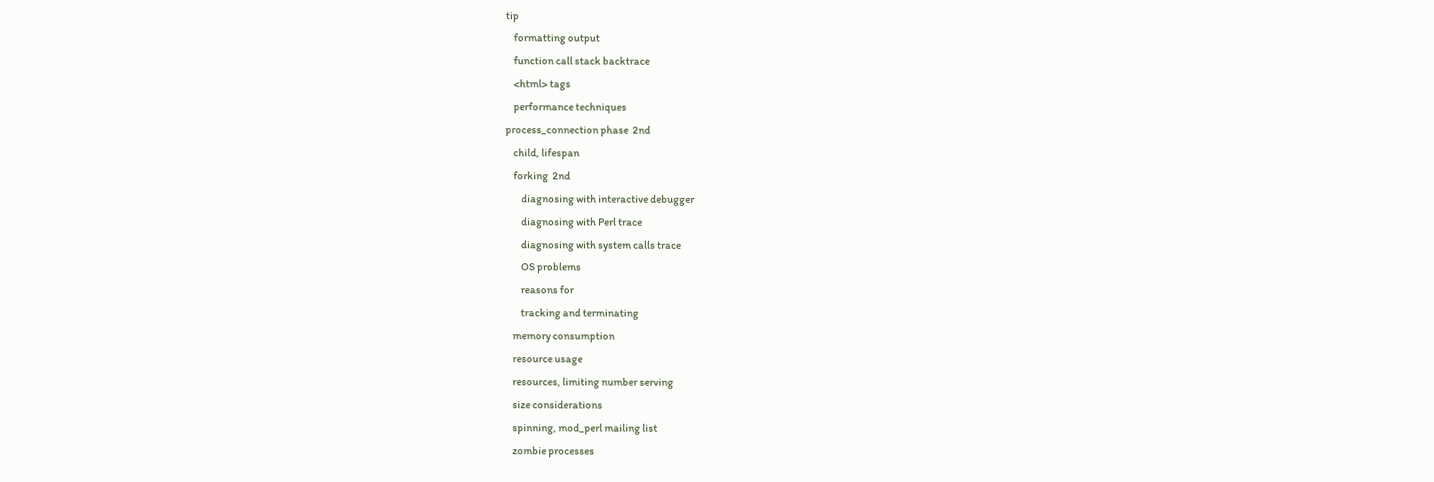tip
    formatting output
    function call stack backtrace
    <html> tags
    performance techniques
process_connection phase  2nd
    child, lifespan
    forking  2nd
        diagnosing with interactive debugger
        diagnosing with Perl trace
        diagnosing with system calls trace
        OS problems
        reasons for
        tracking and terminating
    memory consumption
    resource usage
    resources, limiting number serving
    size considerations
    spinning, mod_perl mailing list
    zombie processes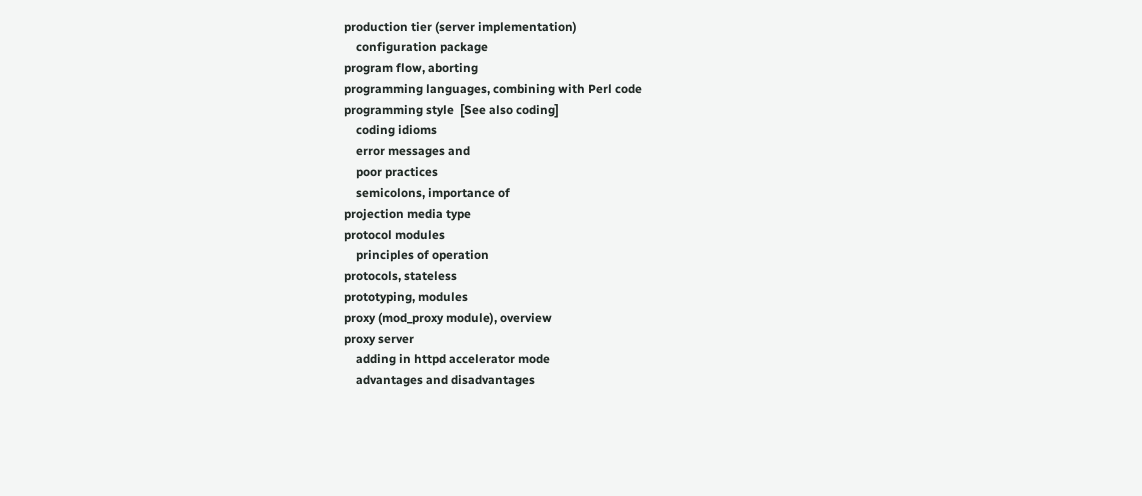production tier (server implementation)
    configuration package
program flow, aborting
programming languages, combining with Perl code
programming style  [See also coding]
    coding idioms
    error messages and
    poor practices
    semicolons, importance of
projection media type
protocol modules
    principles of operation
protocols, stateless
prototyping, modules
proxy (mod_proxy module), overview
proxy server
    adding in httpd accelerator mode
    advantages and disadvantages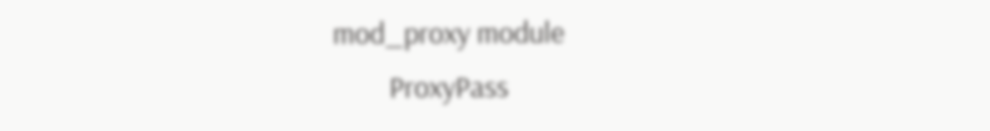mod_proxy module
        ProxyPass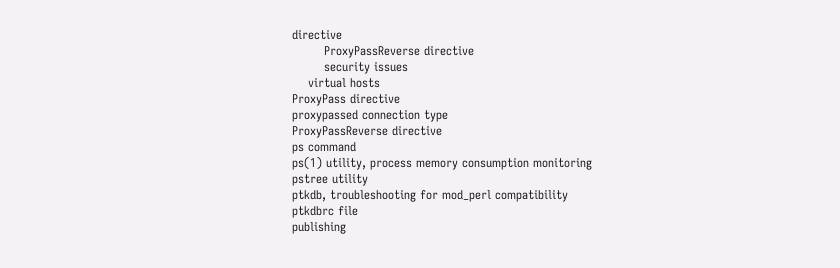directive
        ProxyPassReverse directive
        security issues
    virtual hosts
ProxyPass directive
proxypassed connection type
ProxyPassReverse directive
ps command
ps(1) utility, process memory consumption monitoring
pstree utility
ptkdb, troubleshooting for mod_perl compatibility
ptkdbrc file
publishing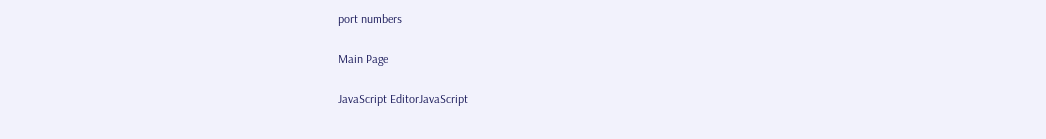port numbers

Main Page

JavaScript EditorJavaScript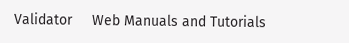Validator     Web Manuals and Tutorials